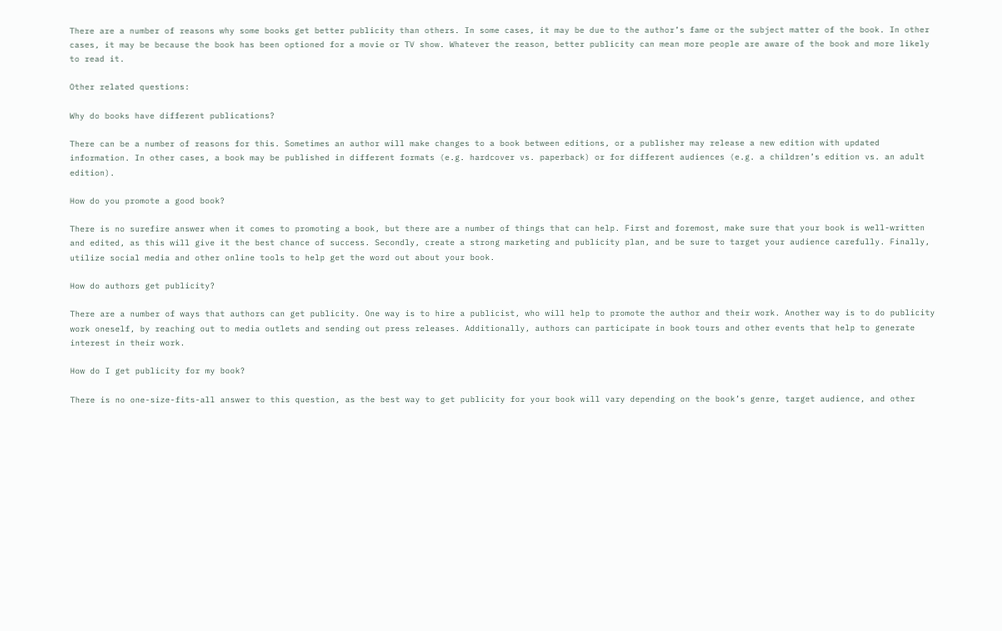There are a number of reasons why some books get better publicity than others. In some cases, it may be due to the author’s fame or the subject matter of the book. In other cases, it may be because the book has been optioned for a movie or TV show. Whatever the reason, better publicity can mean more people are aware of the book and more likely to read it.

Other related questions:

Why do books have different publications?

There can be a number of reasons for this. Sometimes an author will make changes to a book between editions, or a publisher may release a new edition with updated information. In other cases, a book may be published in different formats (e.g. hardcover vs. paperback) or for different audiences (e.g. a children’s edition vs. an adult edition).

How do you promote a good book?

There is no surefire answer when it comes to promoting a book, but there are a number of things that can help. First and foremost, make sure that your book is well-written and edited, as this will give it the best chance of success. Secondly, create a strong marketing and publicity plan, and be sure to target your audience carefully. Finally, utilize social media and other online tools to help get the word out about your book.

How do authors get publicity?

There are a number of ways that authors can get publicity. One way is to hire a publicist, who will help to promote the author and their work. Another way is to do publicity work oneself, by reaching out to media outlets and sending out press releases. Additionally, authors can participate in book tours and other events that help to generate interest in their work.

How do I get publicity for my book?

There is no one-size-fits-all answer to this question, as the best way to get publicity for your book will vary depending on the book’s genre, target audience, and other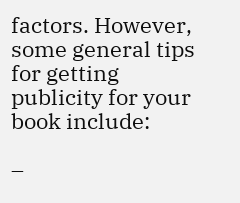factors. However, some general tips for getting publicity for your book include:

–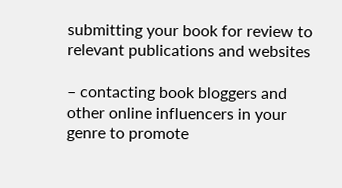submitting your book for review to relevant publications and websites

– contacting book bloggers and other online influencers in your genre to promote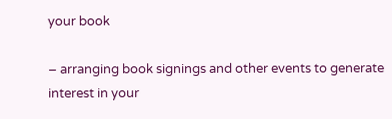your book

– arranging book signings and other events to generate interest in your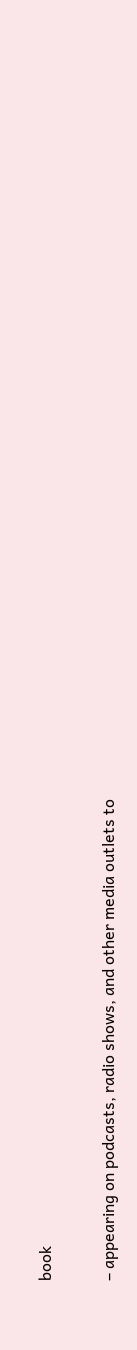book

– appearing on podcasts, radio shows, and other media outlets to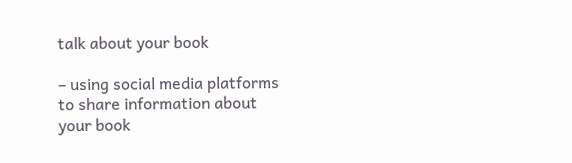talk about your book

– using social media platforms to share information about your book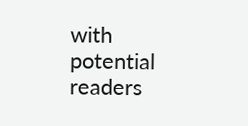with potential readers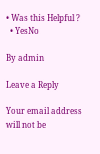• Was this Helpful ?
  • YesNo

By admin

Leave a Reply

Your email address will not be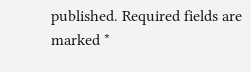published. Required fields are marked *